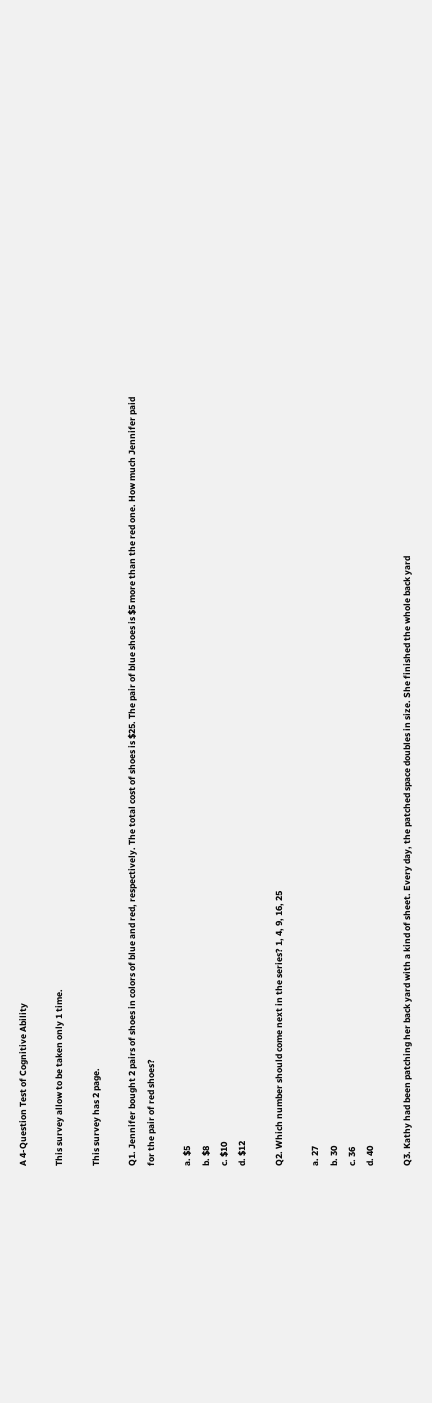A 4-Question Test of Cognitive Ability

This survey allow to be taken only 1 time.

This survey has 2 page.

Q1. Jennifer bought 2 pairs of shoes in colors of blue and red, respectively. The total cost of shoes is $25. The pair of blue shoes is $5 more than the red one. How much Jennifer paid for the pair of red shoes?

a. $5
b. $8
c. $10
d. $12

Q2. Which number should come next in the series? 1, 4, 9, 16, 25

a. 27
b. 30
c. 36
d. 40

Q3. Kathy had been patching her back yard with a kind of sheet. Every day, the patched space doubles in size. She finished the whole back yard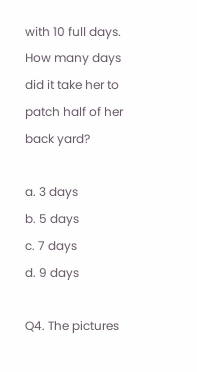with 10 full days. How many days did it take her to patch half of her back yard?

a. 3 days
b. 5 days
c. 7 days
d. 9 days

Q4. The pictures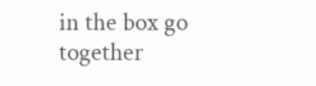in the box go together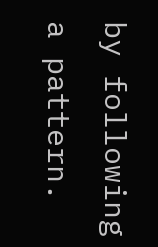by following a pattern.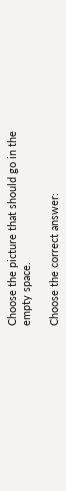Choose the picture that should go in the empty space.

Choose the correct answer: